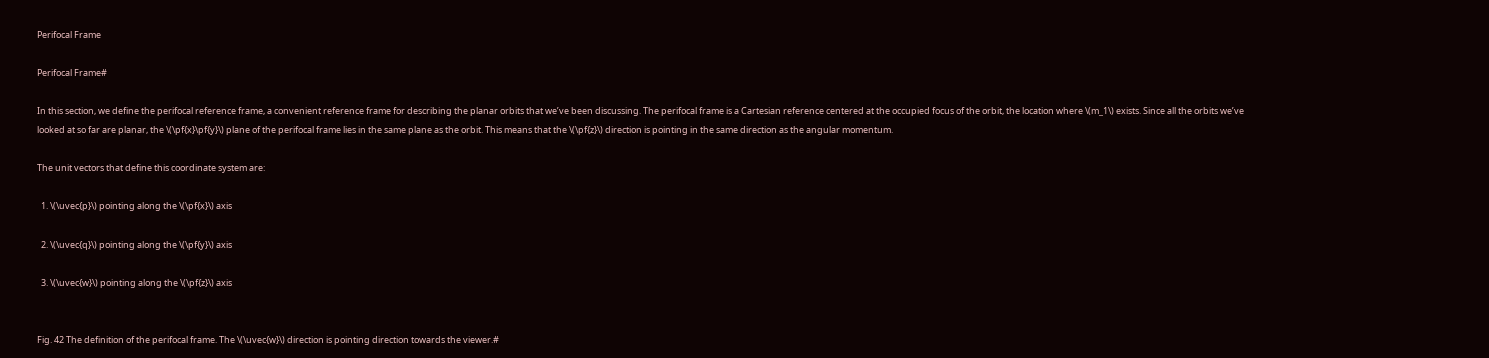Perifocal Frame

Perifocal Frame#

In this section, we define the perifocal reference frame, a convenient reference frame for describing the planar orbits that we’ve been discussing. The perifocal frame is a Cartesian reference centered at the occupied focus of the orbit, the location where \(m_1\) exists. Since all the orbits we’ve looked at so far are planar, the \(\pf{x}\pf{y}\) plane of the perifocal frame lies in the same plane as the orbit. This means that the \(\pf{z}\) direction is pointing in the same direction as the angular momentum.

The unit vectors that define this coordinate system are:

  1. \(\uvec{p}\) pointing along the \(\pf{x}\) axis

  2. \(\uvec{q}\) pointing along the \(\pf{y}\) axis

  3. \(\uvec{w}\) pointing along the \(\pf{z}\) axis


Fig. 42 The definition of the perifocal frame. The \(\uvec{w}\) direction is pointing direction towards the viewer.#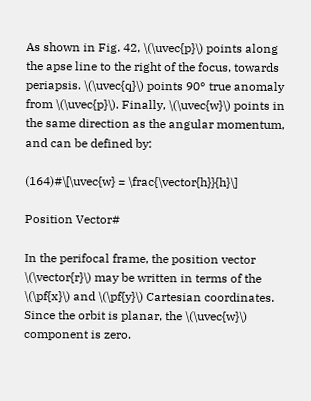As shown in Fig. 42, \(\uvec{p}\) points along the apse line to the right of the focus, towards periapsis. \(\uvec{q}\) points 90° true anomaly from \(\uvec{p}\). Finally, \(\uvec{w}\) points in the same direction as the angular momentum, and can be defined by:

(164)#\[\uvec{w} = \frac{\vector{h}}{h}\]

Position Vector#

In the perifocal frame, the position vector \(\vector{r}\) may be written in terms of the \(\pf{x}\) and \(\pf{y}\) Cartesian coordinates. Since the orbit is planar, the \(\uvec{w}\) component is zero.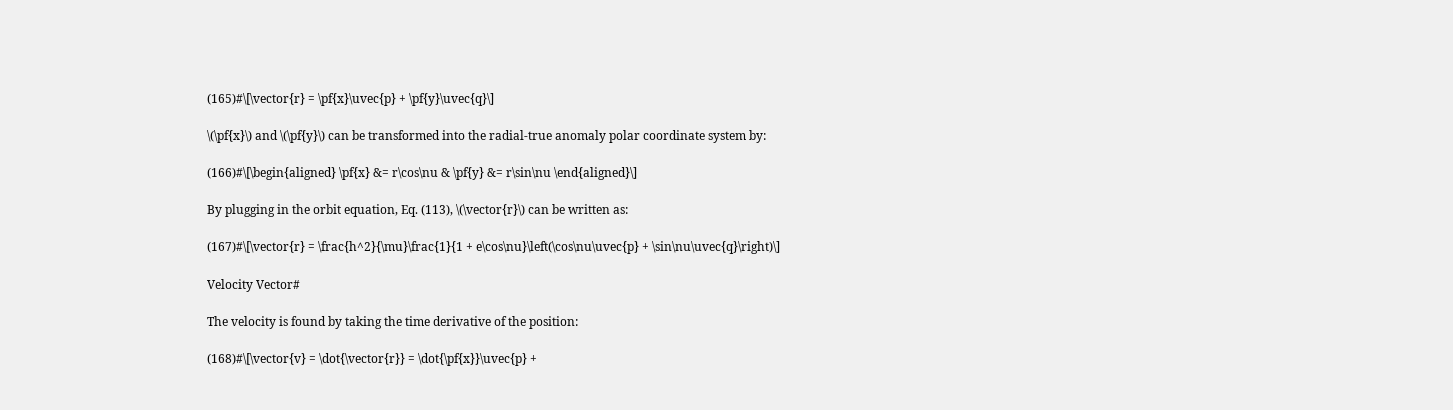(165)#\[\vector{r} = \pf{x}\uvec{p} + \pf{y}\uvec{q}\]

\(\pf{x}\) and \(\pf{y}\) can be transformed into the radial-true anomaly polar coordinate system by:

(166)#\[\begin{aligned} \pf{x} &= r\cos\nu & \pf{y} &= r\sin\nu \end{aligned}\]

By plugging in the orbit equation, Eq. (113), \(\vector{r}\) can be written as:

(167)#\[\vector{r} = \frac{h^2}{\mu}\frac{1}{1 + e\cos\nu}\left(\cos\nu\uvec{p} + \sin\nu\uvec{q}\right)\]

Velocity Vector#

The velocity is found by taking the time derivative of the position:

(168)#\[\vector{v} = \dot{\vector{r}} = \dot{\pf{x}}\uvec{p} +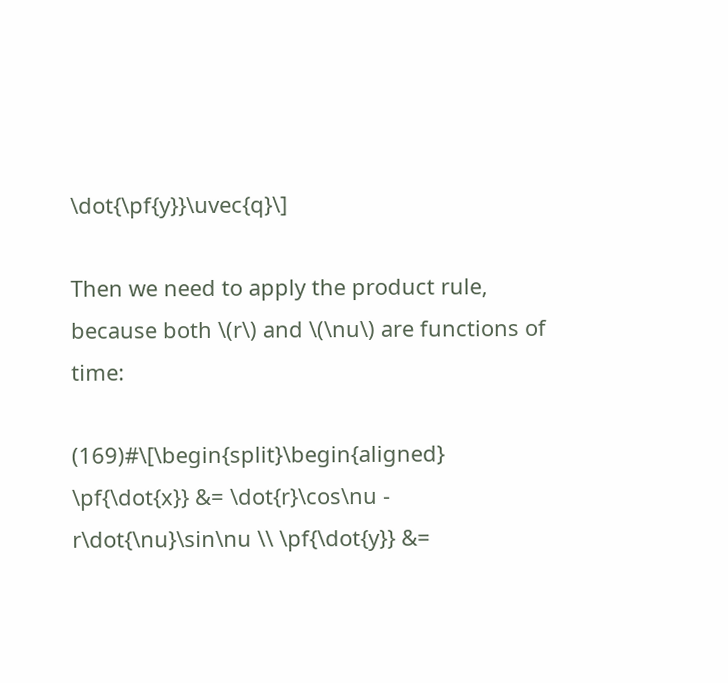\dot{\pf{y}}\uvec{q}\]

Then we need to apply the product rule, because both \(r\) and \(\nu\) are functions of time:

(169)#\[\begin{split}\begin{aligned} \pf{\dot{x}} &= \dot{r}\cos\nu - r\dot{\nu}\sin\nu \\ \pf{\dot{y}} &=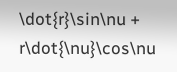\dot{r}\sin\nu + r\dot{\nu}\cos\nu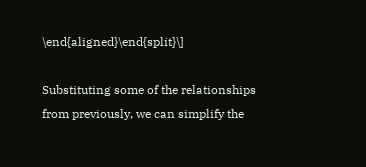\end{aligned}\end{split}\]

Substituting some of the relationships from previously, we can simplify the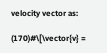velocity vector as:

(170)#\[\vector{v} =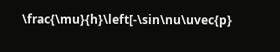\frac{\mu}{h}\left[-\sin\nu\uvec{p}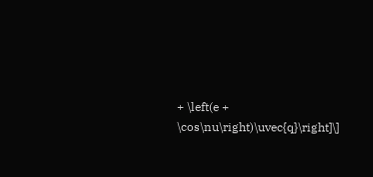+ \left(e + \cos\nu\right)\uvec{q}\right]\]